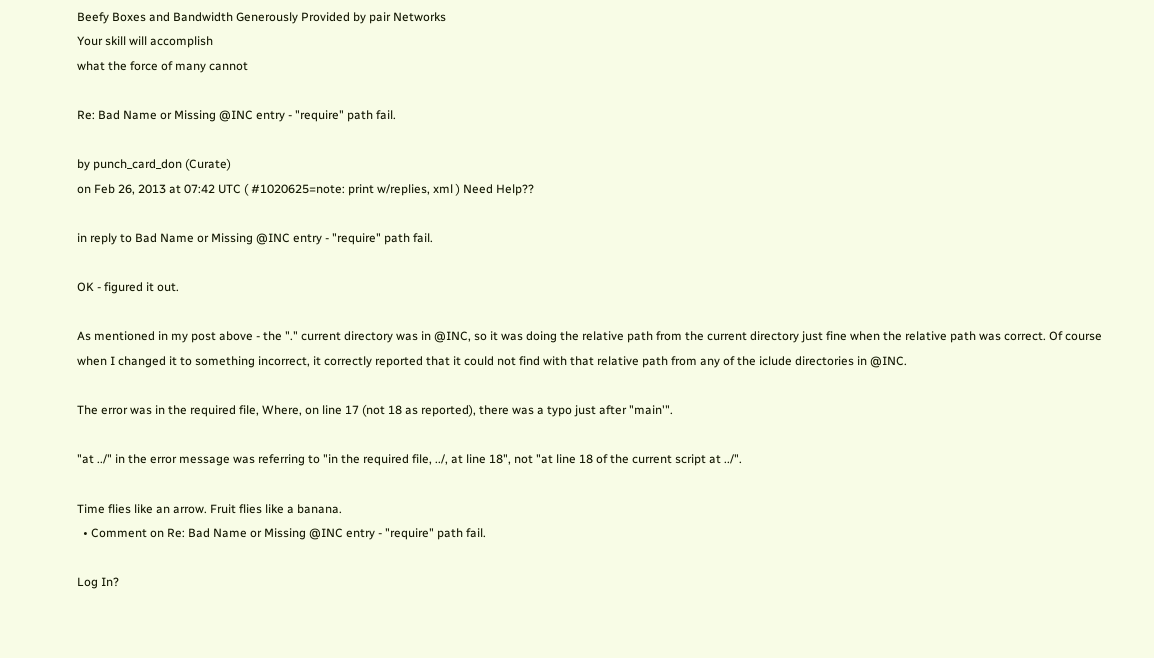Beefy Boxes and Bandwidth Generously Provided by pair Networks
Your skill will accomplish
what the force of many cannot

Re: Bad Name or Missing @INC entry - "require" path fail.

by punch_card_don (Curate)
on Feb 26, 2013 at 07:42 UTC ( #1020625=note: print w/replies, xml ) Need Help??

in reply to Bad Name or Missing @INC entry - "require" path fail.

OK - figured it out.

As mentioned in my post above - the "." current directory was in @INC, so it was doing the relative path from the current directory just fine when the relative path was correct. Of course when I changed it to something incorrect, it correctly reported that it could not find with that relative path from any of the iclude directories in @INC.

The error was in the required file, Where, on line 17 (not 18 as reported), there was a typo just after "main'".

"at ../" in the error message was referring to "in the required file, ../, at line 18", not "at line 18 of the current script at ../".

Time flies like an arrow. Fruit flies like a banana.
  • Comment on Re: Bad Name or Missing @INC entry - "require" path fail.

Log In?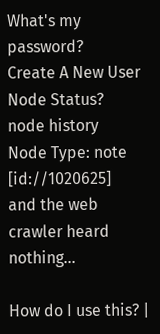What's my password?
Create A New User
Node Status?
node history
Node Type: note [id://1020625]
and the web crawler heard nothing...

How do I use this? |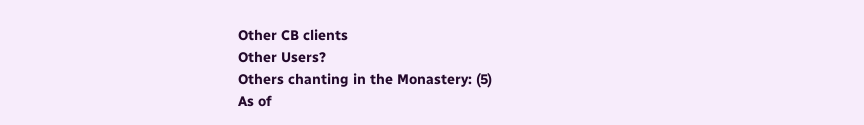Other CB clients
Other Users?
Others chanting in the Monastery: (5)
As of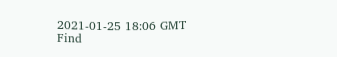2021-01-25 18:06 GMT
Find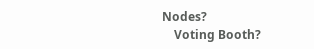Nodes?
    Voting Booth?